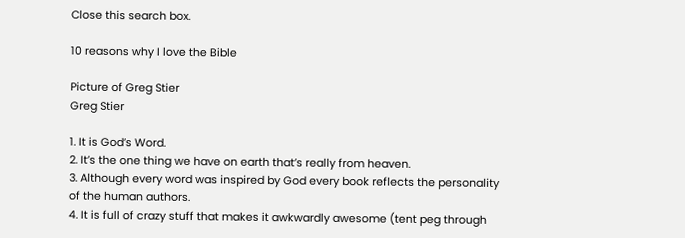Close this search box.

10 reasons why I love the Bible

Picture of Greg Stier
Greg Stier

1. It is God’s Word.
2. It’s the one thing we have on earth that’s really from heaven.
3. Although every word was inspired by God every book reflects the personality of the human authors.
4. It is full of crazy stuff that makes it awkwardly awesome (tent peg through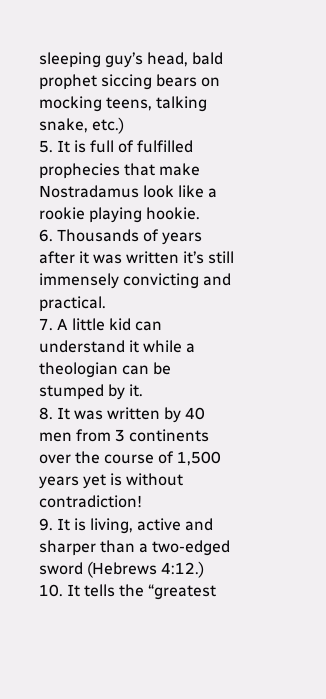sleeping guy’s head, bald prophet siccing bears on mocking teens, talking snake, etc.)
5. It is full of fulfilled prophecies that make Nostradamus look like a rookie playing hookie.
6. Thousands of years after it was written it’s still immensely convicting and practical.
7. A little kid can understand it while a theologian can be stumped by it.
8. It was written by 40 men from 3 continents over the course of 1,500 years yet is without contradiction!
9. It is living, active and sharper than a two-edged sword (Hebrews 4:12.)
10. It tells the “greatest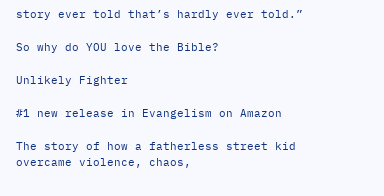story ever told that’s hardly ever told.”

So why do YOU love the Bible?

Unlikely Fighter

#1 new release in Evangelism on Amazon

The story of how a fatherless street kid overcame violence, chaos,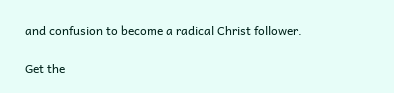and confusion to become a radical Christ follower.

Get the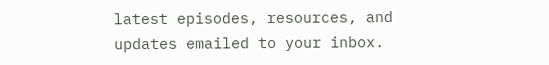latest episodes, resources, and updates emailed to your inbox.